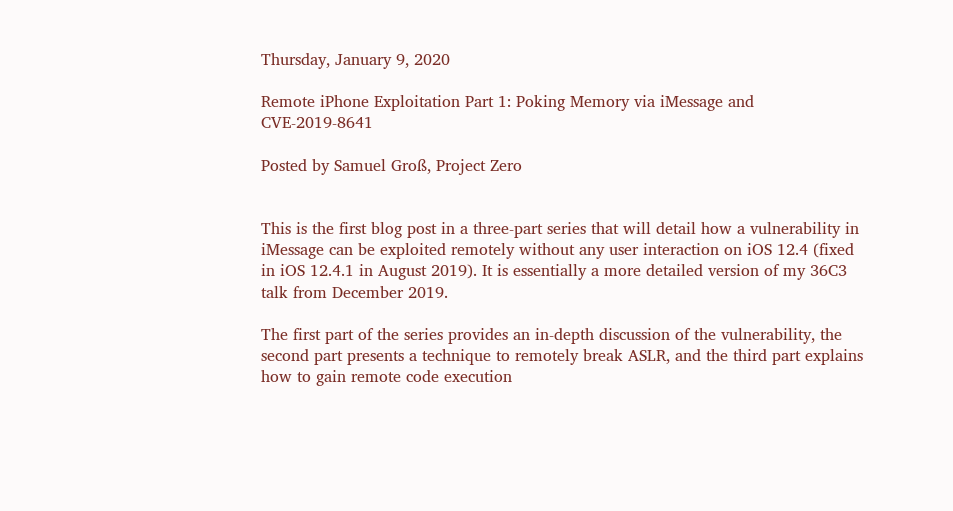Thursday, January 9, 2020

Remote iPhone Exploitation Part 1: Poking Memory via iMessage and CVE-2019-8641

Posted by Samuel Groß, Project Zero


This is the first blog post in a three-part series that will detail how a vulnerability in iMessage can be exploited remotely without any user interaction on iOS 12.4 (fixed in iOS 12.4.1 in August 2019). It is essentially a more detailed version of my 36C3 talk from December 2019.

The first part of the series provides an in-depth discussion of the vulnerability, the second part presents a technique to remotely break ASLR, and the third part explains how to gain remote code execution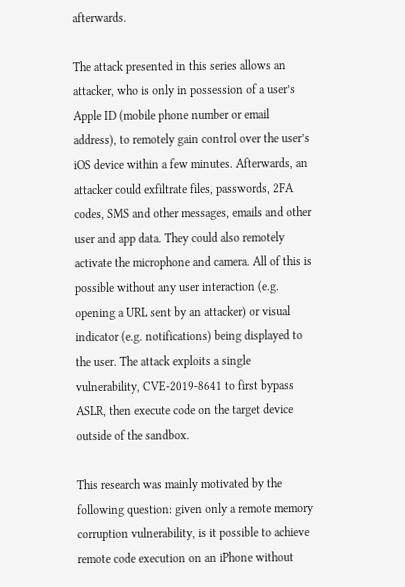afterwards.

The attack presented in this series allows an attacker, who is only in possession of a user’s Apple ID (mobile phone number or email address), to remotely gain control over the user’s iOS device within a few minutes. Afterwards, an attacker could exfiltrate files, passwords, 2FA codes, SMS and other messages, emails and other user and app data. They could also remotely activate the microphone and camera. All of this is possible without any user interaction (e.g. opening a URL sent by an attacker) or visual indicator (e.g. notifications) being displayed to the user. The attack exploits a single vulnerability, CVE-2019-8641 to first bypass ASLR, then execute code on the target device outside of the sandbox.

This research was mainly motivated by the following question: given only a remote memory corruption vulnerability, is it possible to achieve remote code execution on an iPhone without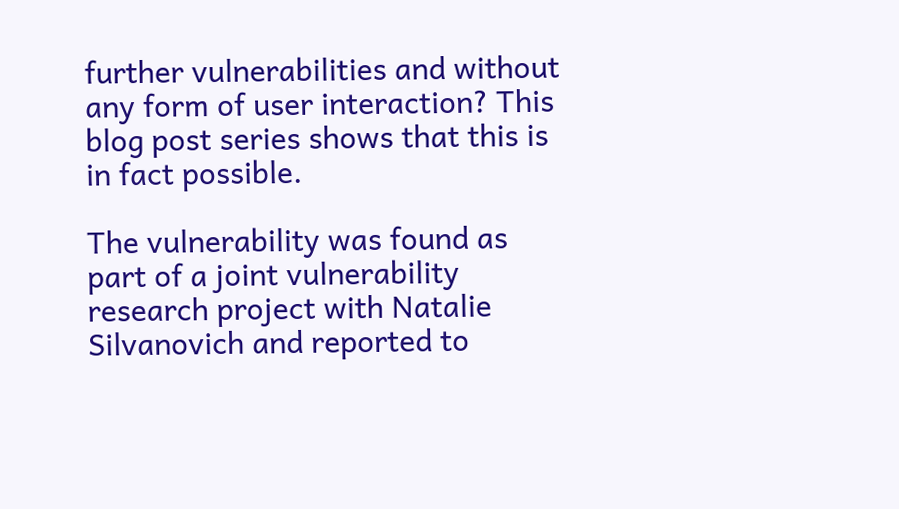further vulnerabilities and without any form of user interaction? This blog post series shows that this is in fact possible.

The vulnerability was found as part of a joint vulnerability research project with Natalie Silvanovich and reported to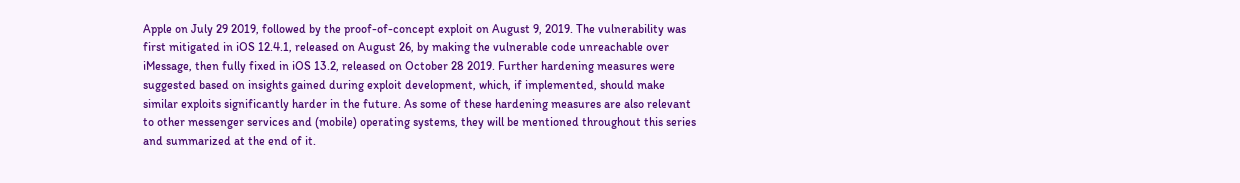Apple on July 29 2019, followed by the proof-of-concept exploit on August 9, 2019. The vulnerability was first mitigated in iOS 12.4.1, released on August 26, by making the vulnerable code unreachable over iMessage, then fully fixed in iOS 13.2, released on October 28 2019. Further hardening measures were suggested based on insights gained during exploit development, which, if implemented, should make similar exploits significantly harder in the future. As some of these hardening measures are also relevant to other messenger services and (mobile) operating systems, they will be mentioned throughout this series and summarized at the end of it.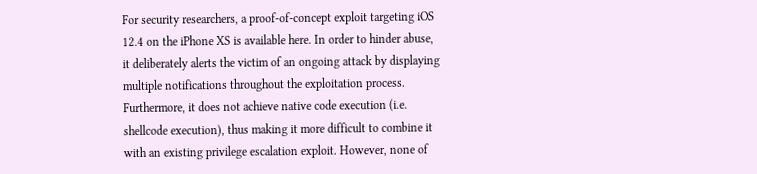For security researchers, a proof-of-concept exploit targeting iOS 12.4 on the iPhone XS is available here. In order to hinder abuse, it deliberately alerts the victim of an ongoing attack by displaying multiple notifications throughout the exploitation process. Furthermore, it does not achieve native code execution (i.e. shellcode execution), thus making it more difficult to combine it with an existing privilege escalation exploit. However, none of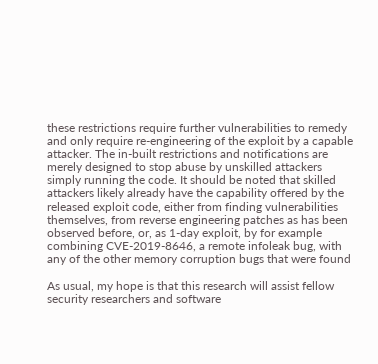these restrictions require further vulnerabilities to remedy and only require re-engineering of the exploit by a capable attacker. The in-built restrictions and notifications are merely designed to stop abuse by unskilled attackers simply running the code. It should be noted that skilled attackers likely already have the capability offered by the released exploit code, either from finding vulnerabilities themselves, from reverse engineering patches as has been observed before, or, as 1-day exploit, by for example combining CVE-2019-8646, a remote infoleak bug, with any of the other memory corruption bugs that were found

As usual, my hope is that this research will assist fellow security researchers and software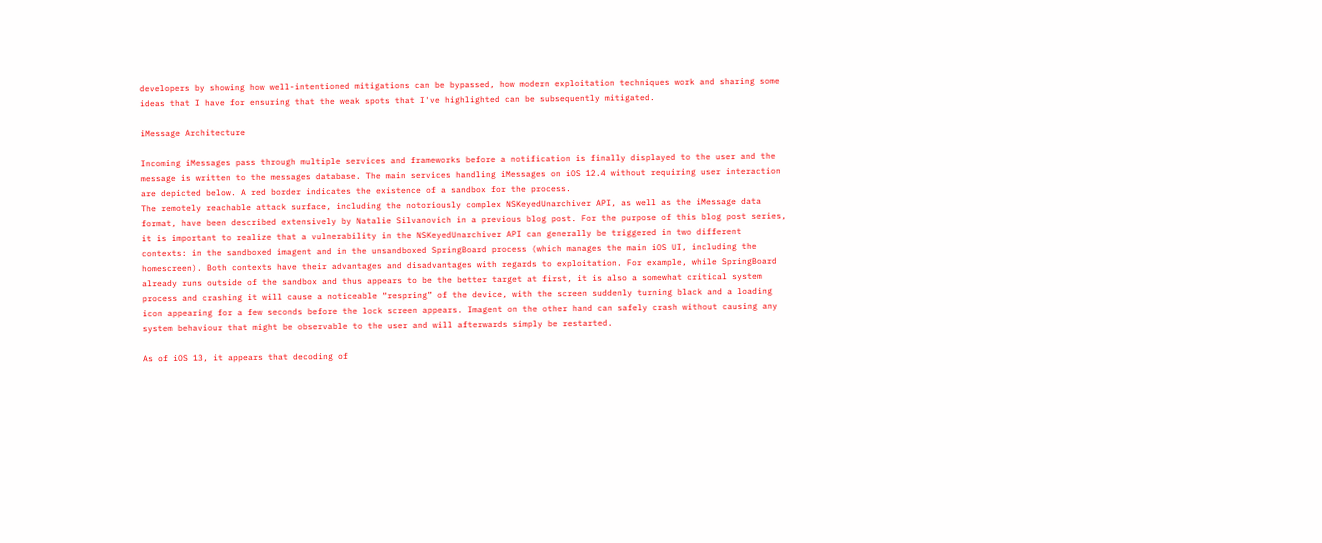developers by showing how well-intentioned mitigations can be bypassed, how modern exploitation techniques work and sharing some ideas that I have for ensuring that the weak spots that I've highlighted can be subsequently mitigated.

iMessage Architecture

Incoming iMessages pass through multiple services and frameworks before a notification is finally displayed to the user and the message is written to the messages database. The main services handling iMessages on iOS 12.4 without requiring user interaction are depicted below. A red border indicates the existence of a sandbox for the process.
The remotely reachable attack surface, including the notoriously complex NSKeyedUnarchiver API, as well as the iMessage data format, have been described extensively by Natalie Silvanovich in a previous blog post. For the purpose of this blog post series, it is important to realize that a vulnerability in the NSKeyedUnarchiver API can generally be triggered in two different contexts: in the sandboxed imagent and in the unsandboxed SpringBoard process (which manages the main iOS UI, including the homescreen). Both contexts have their advantages and disadvantages with regards to exploitation. For example, while SpringBoard already runs outside of the sandbox and thus appears to be the better target at first, it is also a somewhat critical system process and crashing it will cause a noticeable “respring” of the device, with the screen suddenly turning black and a loading icon appearing for a few seconds before the lock screen appears. Imagent on the other hand can safely crash without causing any system behaviour that might be observable to the user and will afterwards simply be restarted.

As of iOS 13, it appears that decoding of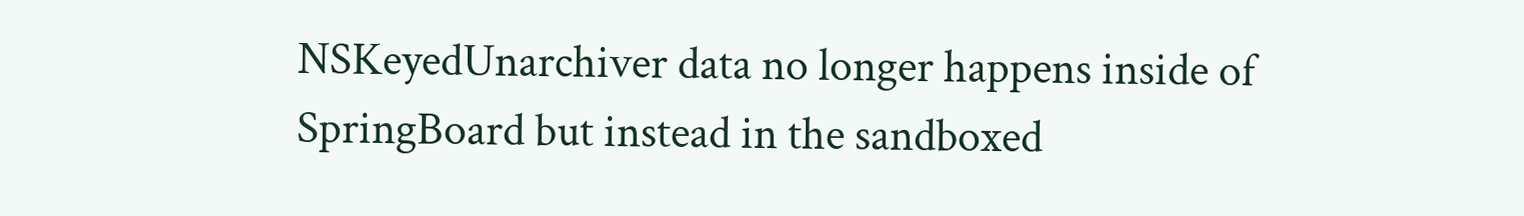NSKeyedUnarchiver data no longer happens inside of SpringBoard but instead in the sandboxed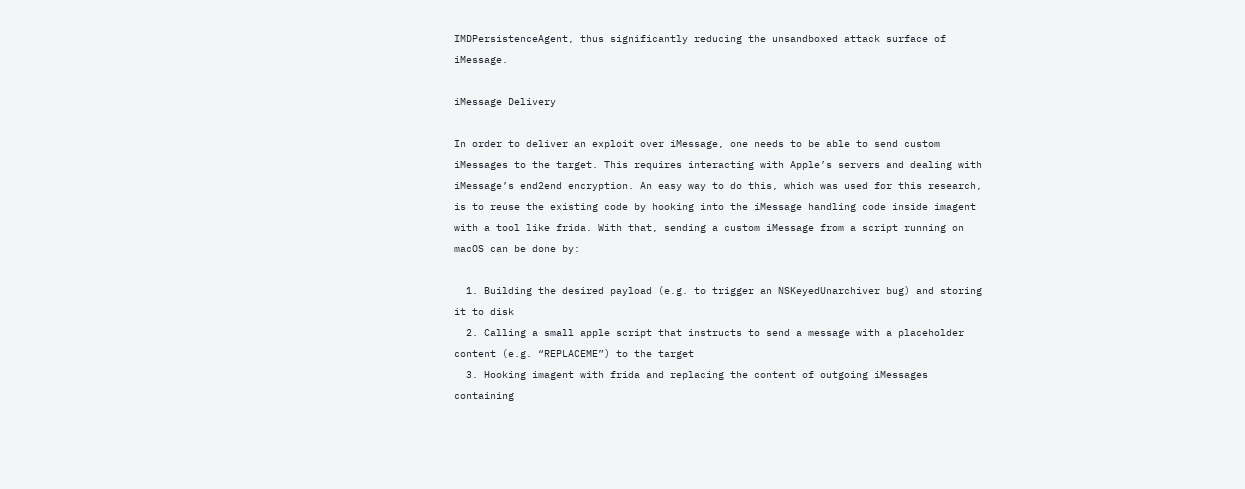IMDPersistenceAgent, thus significantly reducing the unsandboxed attack surface of iMessage.

iMessage Delivery

In order to deliver an exploit over iMessage, one needs to be able to send custom iMessages to the target. This requires interacting with Apple’s servers and dealing with iMessage’s end2end encryption. An easy way to do this, which was used for this research, is to reuse the existing code by hooking into the iMessage handling code inside imagent with a tool like frida. With that, sending a custom iMessage from a script running on macOS can be done by:

  1. Building the desired payload (e.g. to trigger an NSKeyedUnarchiver bug) and storing it to disk
  2. Calling a small apple script that instructs to send a message with a placeholder content (e.g. “REPLACEME”) to the target
  3. Hooking imagent with frida and replacing the content of outgoing iMessages containing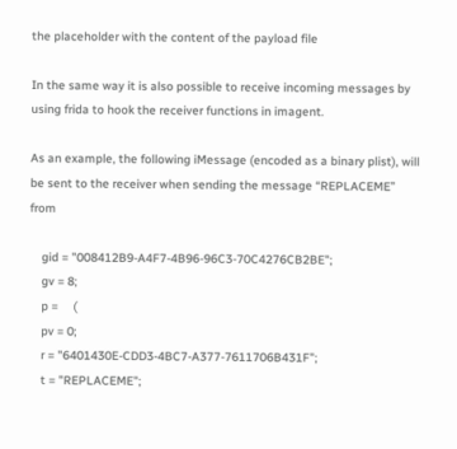the placeholder with the content of the payload file

In the same way it is also possible to receive incoming messages by using frida to hook the receiver functions in imagent.

As an example, the following iMessage (encoded as a binary plist), will be sent to the receiver when sending the message “REPLACEME” from

    gid = "008412B9-A4F7-4B96-96C3-70C4276CB2BE";
    gv = 8;
    p =     (
    pv = 0;
    r = "6401430E-CDD3-4BC7-A377-7611706B431F";
    t = "REPLACEME";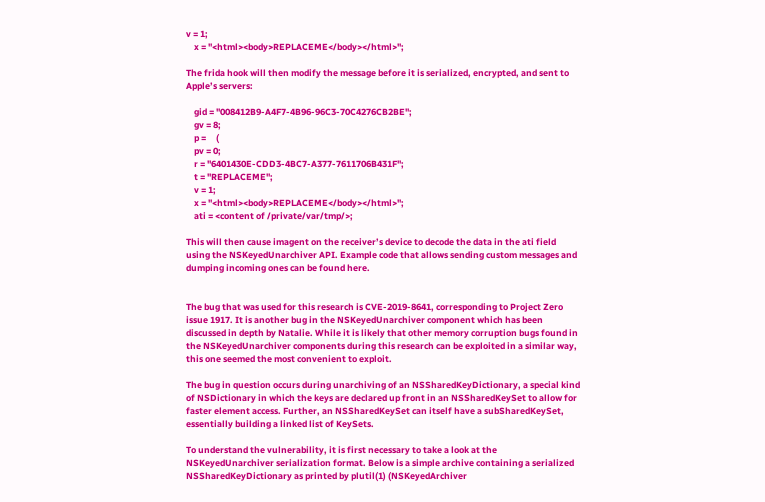v = 1;
    x = "<html><body>REPLACEME</body></html>";

The frida hook will then modify the message before it is serialized, encrypted, and sent to Apple’s servers:

    gid = "008412B9-A4F7-4B96-96C3-70C4276CB2BE";
    gv = 8;
    p =     (
    pv = 0;
    r = "6401430E-CDD3-4BC7-A377-7611706B431F";
    t = "REPLACEME";
    v = 1;
    x = "<html><body>REPLACEME</body></html>";
    ati = <content of /private/var/tmp/>;

This will then cause imagent on the receiver’s device to decode the data in the ati field using the NSKeyedUnarchiver API. Example code that allows sending custom messages and dumping incoming ones can be found here.


The bug that was used for this research is CVE-2019-8641, corresponding to Project Zero issue 1917. It is another bug in the NSKeyedUnarchiver component which has been discussed in depth by Natalie. While it is likely that other memory corruption bugs found in the NSKeyedUnarchiver components during this research can be exploited in a similar way, this one seemed the most convenient to exploit.

The bug in question occurs during unarchiving of an NSSharedKeyDictionary, a special kind of NSDictionary in which the keys are declared up front in an NSSharedKeySet to allow for faster element access. Further, an NSSharedKeySet can itself have a subSharedKeySet, essentially building a linked list of KeySets.

To understand the vulnerability, it is first necessary to take a look at the NSKeyedUnarchiver serialization format. Below is a simple archive containing a serialized NSSharedKeyDictionary as printed by plutil(1) (NSKeyedArchiver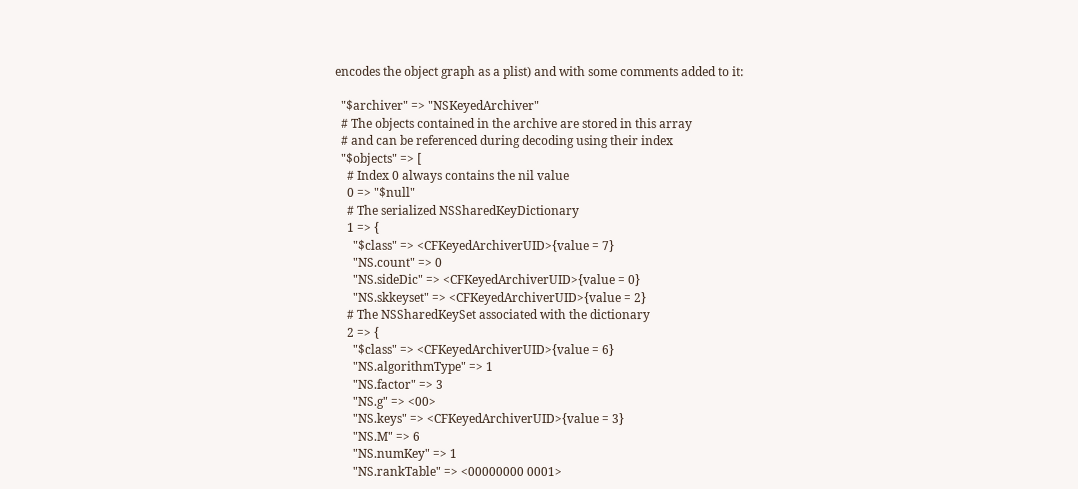encodes the object graph as a plist) and with some comments added to it:

  "$archiver" => "NSKeyedArchiver"
  # The objects contained in the archive are stored in this array
  # and can be referenced during decoding using their index
  "$objects" => [
    # Index 0 always contains the nil value
    0 => "$null"
    # The serialized NSSharedKeyDictionary
    1 => {
      "$class" => <CFKeyedArchiverUID>{value = 7}
      "NS.count" => 0
      "NS.sideDic" => <CFKeyedArchiverUID>{value = 0}
      "NS.skkeyset" => <CFKeyedArchiverUID>{value = 2}
    # The NSSharedKeySet associated with the dictionary
    2 => {
      "$class" => <CFKeyedArchiverUID>{value = 6}
      "NS.algorithmType" => 1
      "NS.factor" => 3
      "NS.g" => <00>
      "NS.keys" => <CFKeyedArchiverUID>{value = 3}
      "NS.M" => 6
      "NS.numKey" => 1
      "NS.rankTable" => <00000000 0001>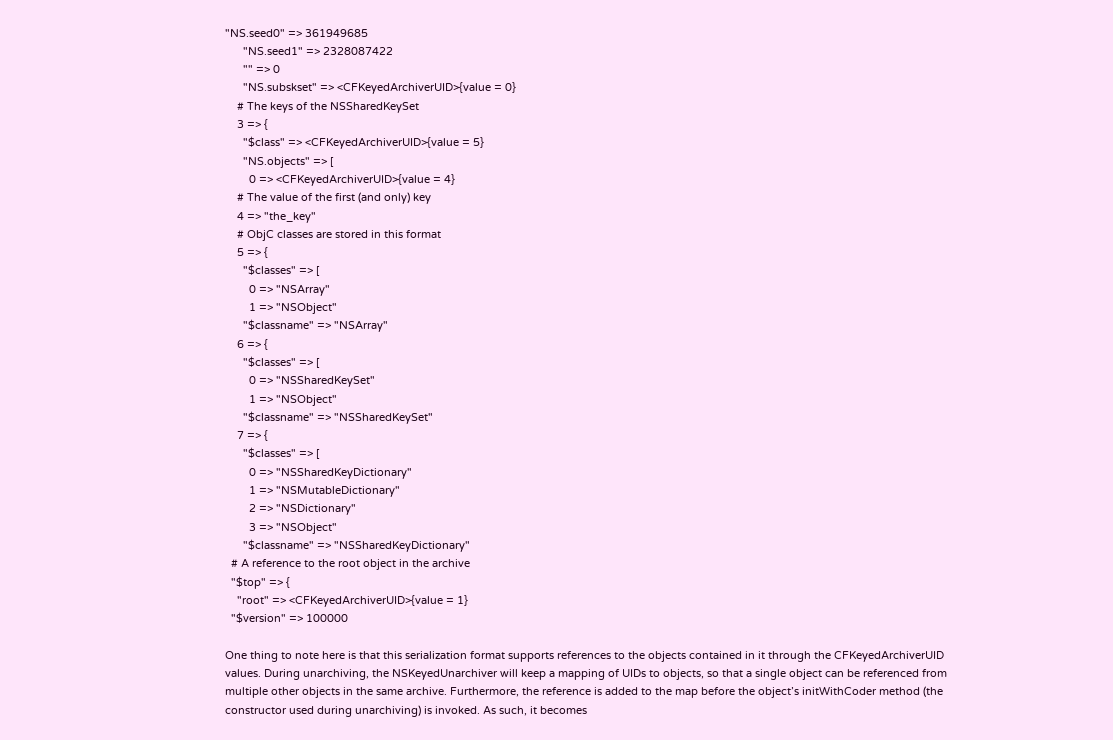"NS.seed0" => 361949685
      "NS.seed1" => 2328087422
      "" => 0
      "NS.subskset" => <CFKeyedArchiverUID>{value = 0}
    # The keys of the NSSharedKeySet
    3 => {
      "$class" => <CFKeyedArchiverUID>{value = 5}
      "NS.objects" => [
        0 => <CFKeyedArchiverUID>{value = 4}
    # The value of the first (and only) key
    4 => "the_key"
    # ObjC classes are stored in this format
    5 => {
      "$classes" => [
        0 => "NSArray"
        1 => "NSObject"
      "$classname" => "NSArray"
    6 => {
      "$classes" => [
        0 => "NSSharedKeySet"
        1 => "NSObject"
      "$classname" => "NSSharedKeySet"
    7 => {
      "$classes" => [
        0 => "NSSharedKeyDictionary"
        1 => "NSMutableDictionary"
        2 => "NSDictionary"
        3 => "NSObject"
      "$classname" => "NSSharedKeyDictionary"
  # A reference to the root object in the archive
  "$top" => {
    "root" => <CFKeyedArchiverUID>{value = 1}
  "$version" => 100000

One thing to note here is that this serialization format supports references to the objects contained in it through the CFKeyedArchiverUID values. During unarchiving, the NSKeyedUnarchiver will keep a mapping of UIDs to objects, so that a single object can be referenced from multiple other objects in the same archive. Furthermore, the reference is added to the map before the object’s initWithCoder method (the constructor used during unarchiving) is invoked. As such, it becomes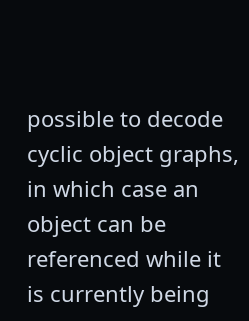possible to decode cyclic object graphs, in which case an object can be referenced while it is currently being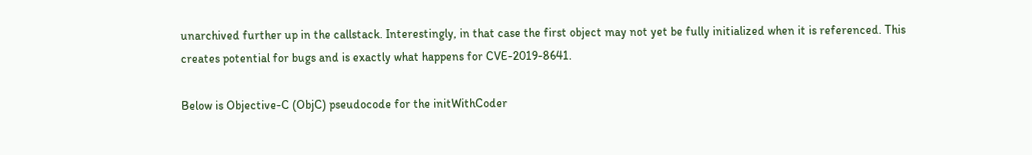unarchived further up in the callstack. Interestingly, in that case the first object may not yet be fully initialized when it is referenced. This creates potential for bugs and is exactly what happens for CVE-2019-8641.

Below is Objective-C (ObjC) pseudocode for the initWithCoder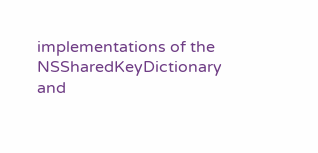implementations of the NSSharedKeyDictionary and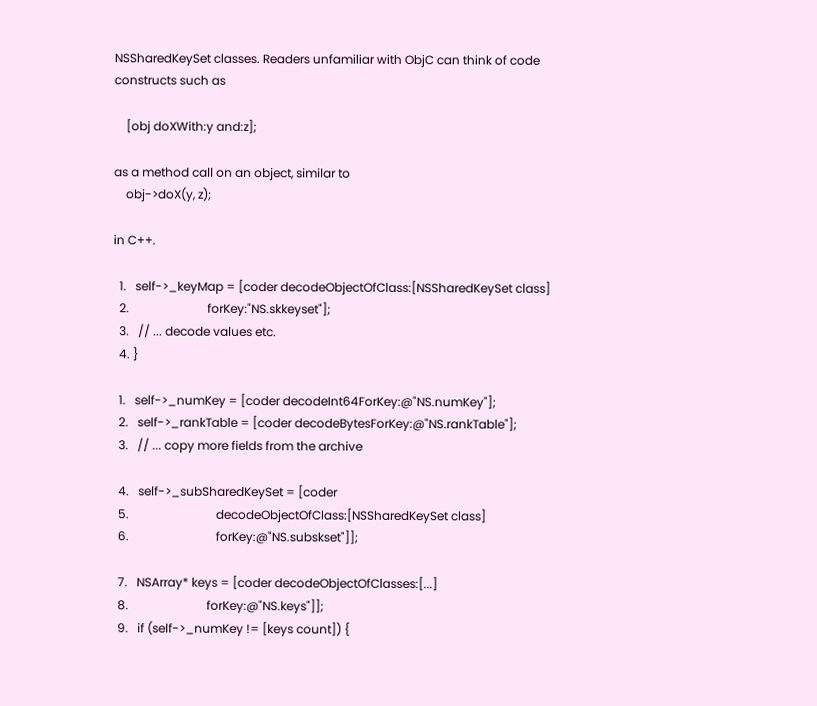NSSharedKeySet classes. Readers unfamiliar with ObjC can think of code constructs such as

    [obj doXWith:y and:z];

as a method call on an object, similar to
    obj->doX(y, z);

in C++.

  1.   self->_keyMap = [coder decodeObjectOfClass:[NSSharedKeySet class]
  2.                          forKey:"NS.skkeyset"];
  3.   // ... decode values etc.
  4. }

  1.   self->_numKey = [coder decodeInt64ForKey:@"NS.numKey"];
  2.   self->_rankTable = [coder decodeBytesForKey:@"NS.rankTable"];
  3.   // ... copy more fields from the archive

  4.   self->_subSharedKeySet = [coder
  5.                             decodeObjectOfClass:[NSSharedKeySet class]
  6.                             forKey:@"NS.subskset"]];

  7.   NSArray* keys = [coder decodeObjectOfClasses:[...]
  8.                          forKey:@"NS.keys"]];
  9.   if (self->_numKey != [keys count]) {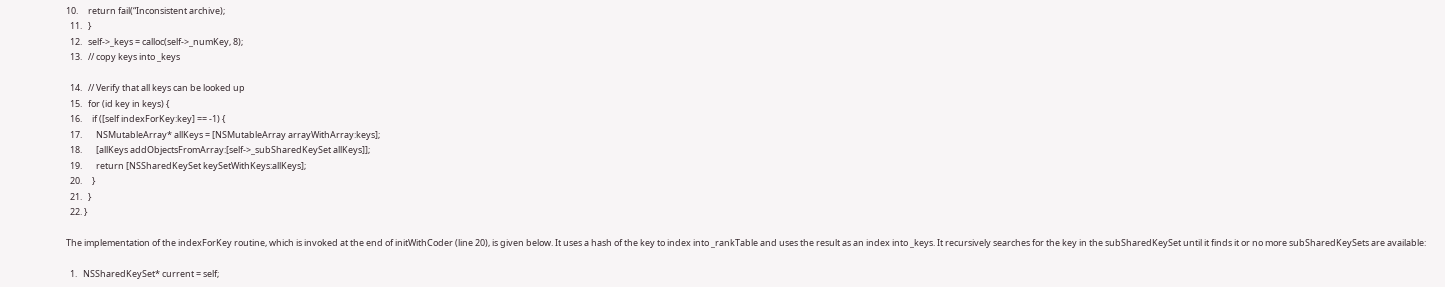10.     return fail(“Inconsistent archive);
  11.   }
  12.   self->_keys = calloc(self->_numKey, 8);
  13.   // copy keys into _keys

  14.   // Verify that all keys can be looked up
  15.   for (id key in keys) {
  16.     if ([self indexForKey:key] == -1) {
  17.       NSMutableArray* allKeys = [NSMutableArray arrayWithArray:keys];
  18.       [allKeys addObjectsFromArray:[self->_subSharedKeySet allKeys]];
  19.       return [NSSharedKeySet keySetWithKeys:allKeys];
  20.     }
  21.   }
  22. }

The implementation of the indexForKey routine, which is invoked at the end of initWithCoder (line 20), is given below. It uses a hash of the key to index into _rankTable and uses the result as an index into _keys. It recursively searches for the key in the subSharedKeySet until it finds it or no more subSharedKeySets are available:

  1.   NSSharedKeySet* current = self;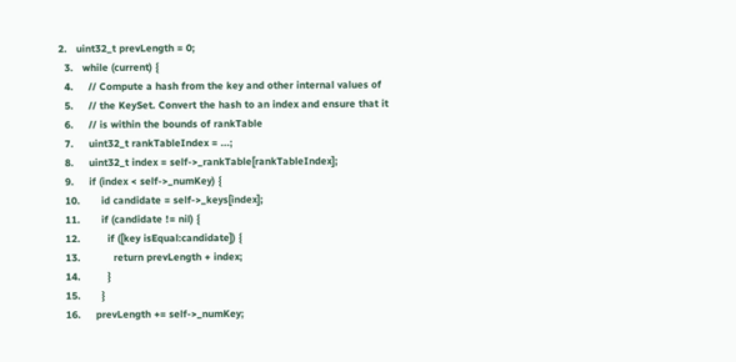2.   uint32_t prevLength = 0;
  3.   while (current) {
  4.     // Compute a hash from the key and other internal values of
  5.     // the KeySet. Convert the hash to an index and ensure that it
  6.     // is within the bounds of rankTable
  7.     uint32_t rankTableIndex = ...;
  8.     uint32_t index = self->_rankTable[rankTableIndex];
  9.     if (index < self->_numKey) {
  10.       id candidate = self->_keys[index];
  11.       if (candidate != nil) {
  12.         if ([key isEqual:candidate]) {
  13.           return prevLength + index;
  14.         }
  15.       }
  16.     prevLength += self->_numKey;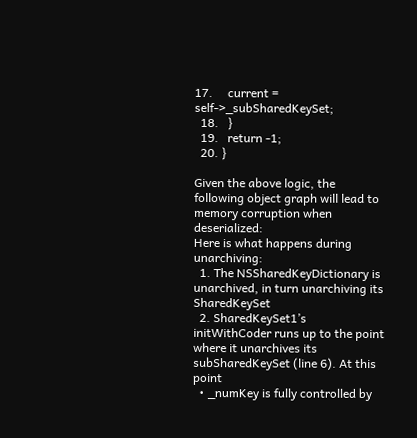17.     current = self->_subSharedKeySet;
  18.   }
  19.   return -1;
  20. }

Given the above logic, the following object graph will lead to memory corruption when deserialized:
Here is what happens during unarchiving:
  1. The NSSharedKeyDictionary is unarchived, in turn unarchiving its SharedKeySet
  2. SharedKeySet1’s initWithCoder runs up to the point where it unarchives its subSharedKeySet (line 6). At this point
  • _numKey is fully controlled by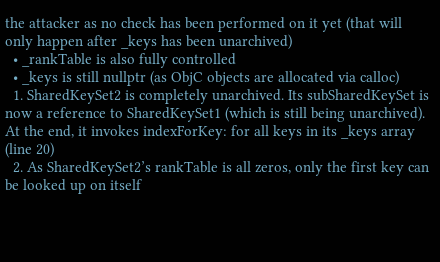the attacker as no check has been performed on it yet (that will only happen after _keys has been unarchived)
  • _rankTable is also fully controlled
  • _keys is still nullptr (as ObjC objects are allocated via calloc)
  1. SharedKeySet2 is completely unarchived. Its subSharedKeySet is now a reference to SharedKeySet1 (which is still being unarchived). At the end, it invokes indexForKey: for all keys in its _keys array (line 20)
  2. As SharedKeySet2’s rankTable is all zeros, only the first key can be looked up on itself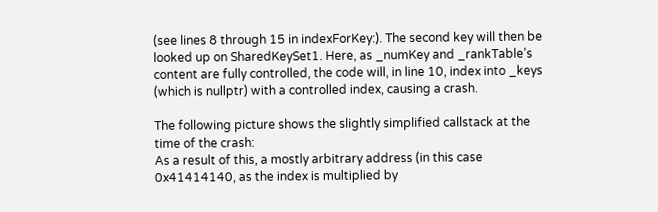(see lines 8 through 15 in indexForKey:). The second key will then be looked up on SharedKeySet1. Here, as _numKey and _rankTable’s content are fully controlled, the code will, in line 10, index into _keys (which is nullptr) with a controlled index, causing a crash.

The following picture shows the slightly simplified callstack at the time of the crash:
As a result of this, a mostly arbitrary address (in this case 0x41414140, as the index is multiplied by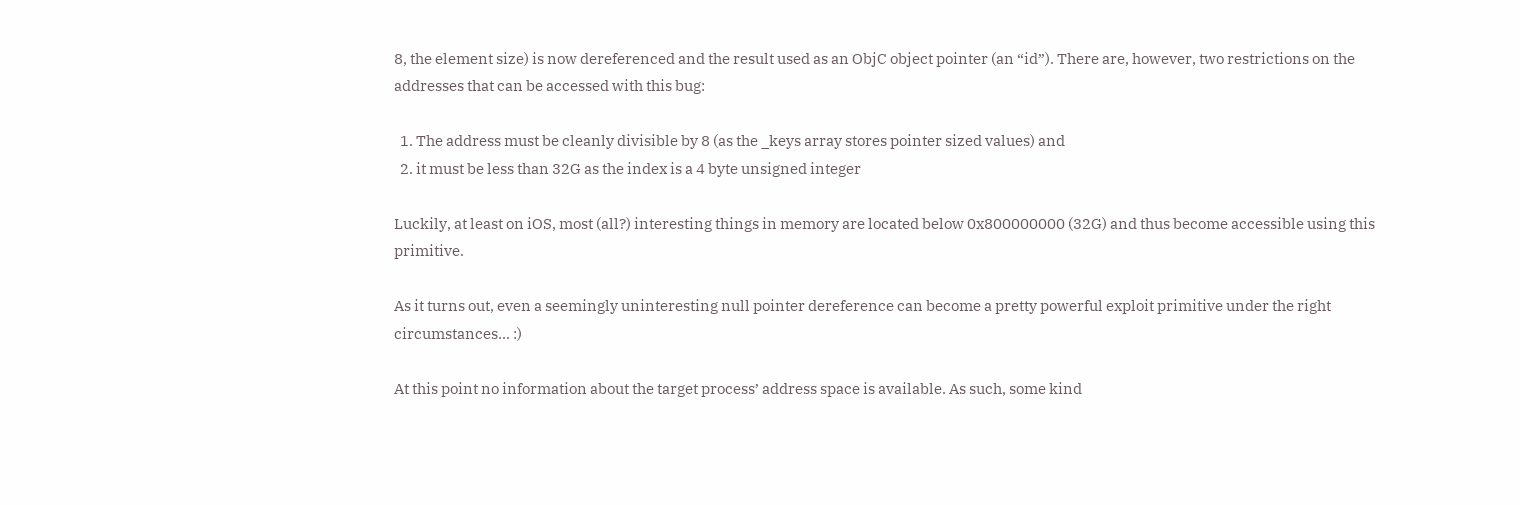8, the element size) is now dereferenced and the result used as an ObjC object pointer (an “id”). There are, however, two restrictions on the addresses that can be accessed with this bug:

  1. The address must be cleanly divisible by 8 (as the _keys array stores pointer sized values) and
  2. it must be less than 32G as the index is a 4 byte unsigned integer

Luckily, at least on iOS, most (all?) interesting things in memory are located below 0x800000000 (32G) and thus become accessible using this primitive.

As it turns out, even a seemingly uninteresting null pointer dereference can become a pretty powerful exploit primitive under the right circumstances... :)

At this point no information about the target process’ address space is available. As such, some kind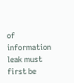of information leak must first be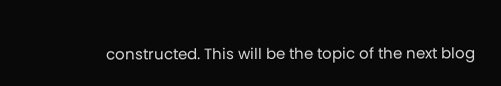constructed. This will be the topic of the next blog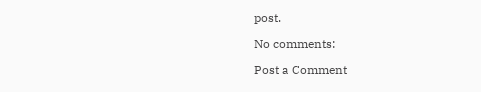post.

No comments:

Post a Comment